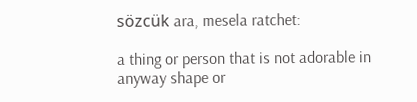sözcük ara, mesela ratchet:

a thing or person that is not adorable in anyway shape or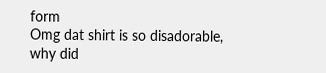form
Omg dat shirt is so disadorable, why did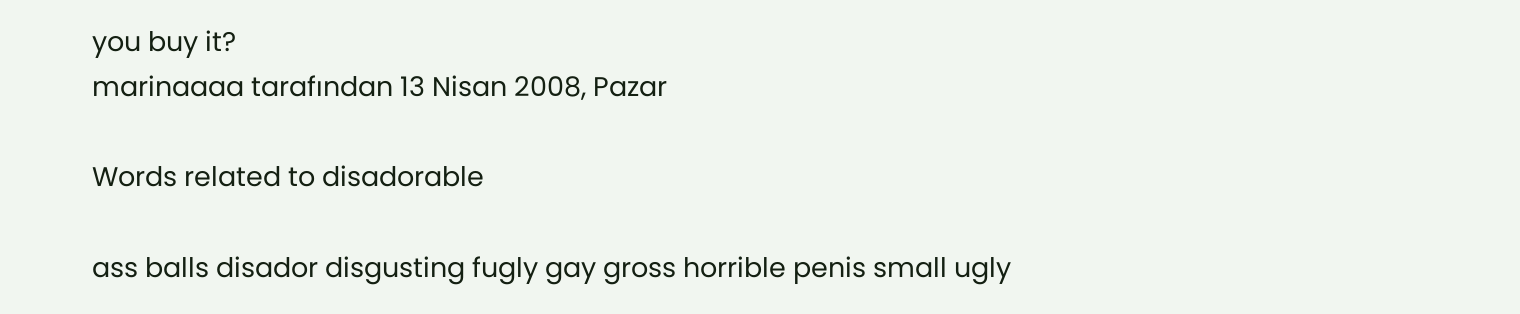you buy it?
marinaaaa tarafından 13 Nisan 2008, Pazar

Words related to disadorable

ass balls disador disgusting fugly gay gross horrible penis small ugly